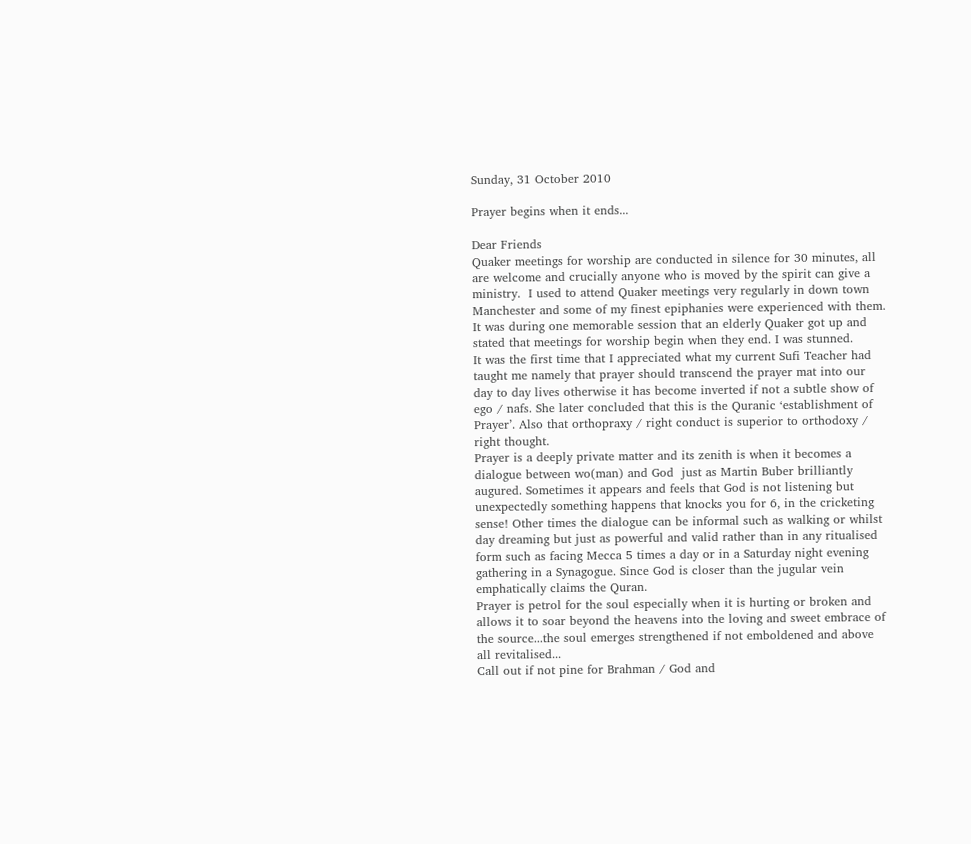Sunday, 31 October 2010

Prayer begins when it ends...

Dear Friends
Quaker meetings for worship are conducted in silence for 30 minutes, all are welcome and crucially anyone who is moved by the spirit can give a ministry.  I used to attend Quaker meetings very regularly in down town Manchester and some of my finest epiphanies were experienced with them. It was during one memorable session that an elderly Quaker got up and stated that meetings for worship begin when they end. I was stunned.
It was the first time that I appreciated what my current Sufi Teacher had taught me namely that prayer should transcend the prayer mat into our day to day lives otherwise it has become inverted if not a subtle show of ego / nafs. She later concluded that this is the Quranic ‘establishment of Prayer’. Also that orthopraxy / right conduct is superior to orthodoxy / right thought.
Prayer is a deeply private matter and its zenith is when it becomes a dialogue between wo(man) and God  just as Martin Buber brilliantly augured. Sometimes it appears and feels that God is not listening but unexpectedly something happens that knocks you for 6, in the cricketing sense! Other times the dialogue can be informal such as walking or whilst day dreaming but just as powerful and valid rather than in any ritualised form such as facing Mecca 5 times a day or in a Saturday night evening gathering in a Synagogue. Since God is closer than the jugular vein emphatically claims the Quran.
Prayer is petrol for the soul especially when it is hurting or broken and allows it to soar beyond the heavens into the loving and sweet embrace of the source...the soul emerges strengthened if not emboldened and above all revitalised...
Call out if not pine for Brahman / God and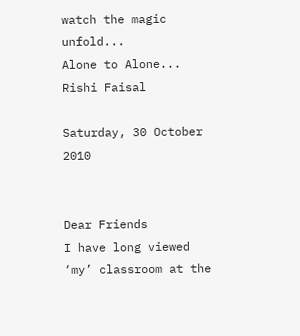watch the magic unfold...
Alone to Alone...
Rishi Faisal

Saturday, 30 October 2010


Dear Friends
I have long viewed ‘my’ classroom at the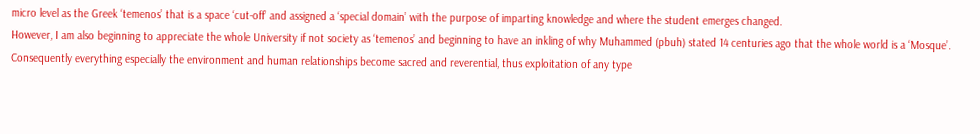micro level as the Greek ‘temenos’ that is a space ‘cut-off’ and assigned a ‘special domain’ with the purpose of imparting knowledge and where the student emerges changed.
However, I am also beginning to appreciate the whole University if not society as ‘temenos’ and beginning to have an inkling of why Muhammed (pbuh) stated 14 centuries ago that the whole world is a ‘Mosque’. Consequently everything especially the environment and human relationships become sacred and reverential, thus exploitation of any type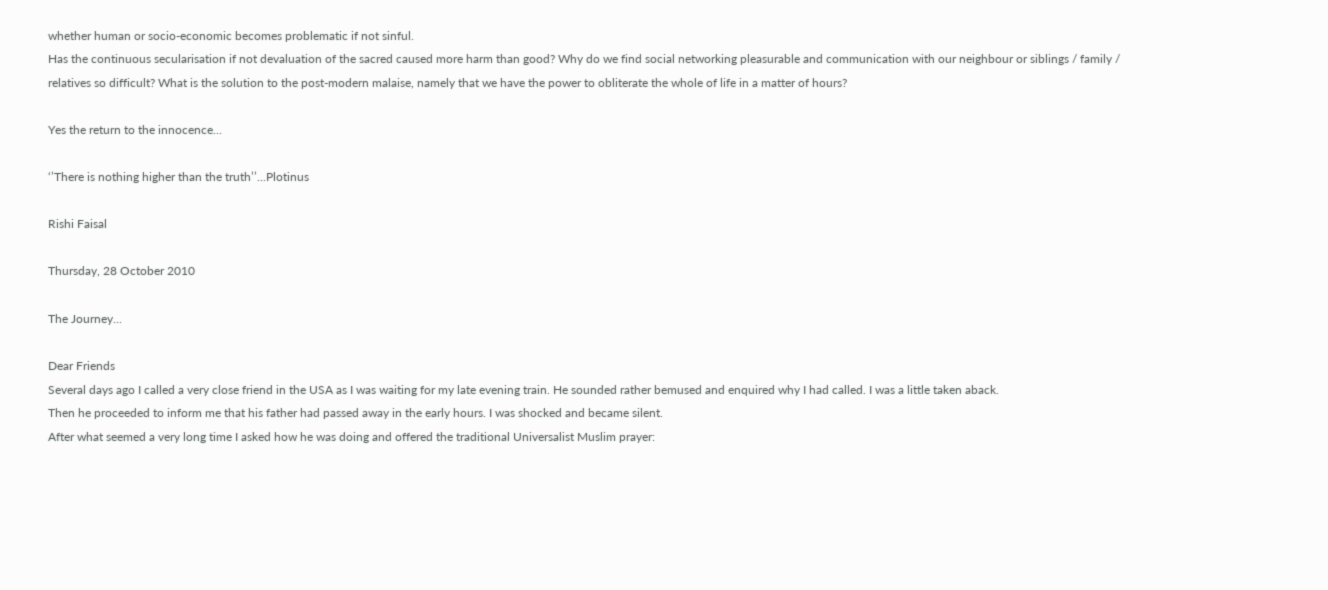whether human or socio-economic becomes problematic if not sinful.
Has the continuous secularisation if not devaluation of the sacred caused more harm than good? Why do we find social networking pleasurable and communication with our neighbour or siblings / family / relatives so difficult? What is the solution to the post-modern malaise, namely that we have the power to obliterate the whole of life in a matter of hours?

Yes the return to the innocence...

‘’There is nothing higher than the truth’’...Plotinus

Rishi Faisal

Thursday, 28 October 2010

The Journey...

Dear Friends
Several days ago I called a very close friend in the USA as I was waiting for my late evening train. He sounded rather bemused and enquired why I had called. I was a little taken aback.
Then he proceeded to inform me that his father had passed away in the early hours. I was shocked and became silent.
After what seemed a very long time I asked how he was doing and offered the traditional Universalist Muslim prayer: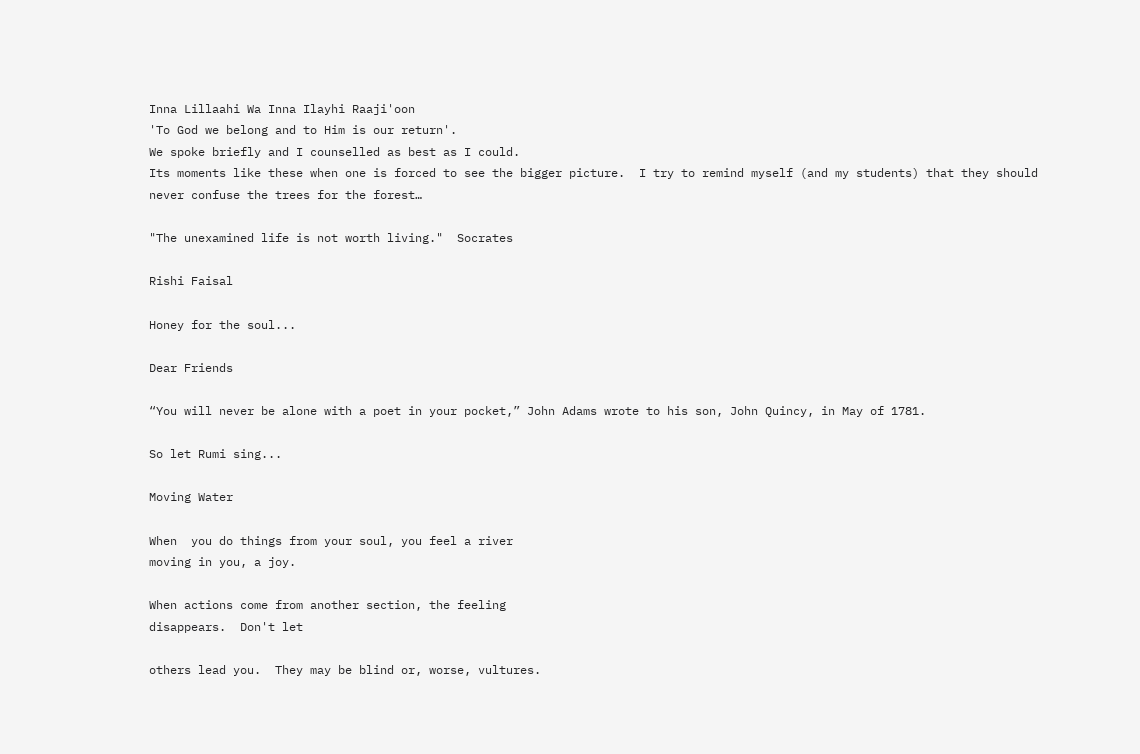Inna Lillaahi Wa Inna Ilayhi Raaji'oon
'To God we belong and to Him is our return'.
We spoke briefly and I counselled as best as I could.
Its moments like these when one is forced to see the bigger picture.  I try to remind myself (and my students) that they should never confuse the trees for the forest…

"The unexamined life is not worth living."  Socrates

Rishi Faisal

Honey for the soul...

Dear Friends

“You will never be alone with a poet in your pocket,” John Adams wrote to his son, John Quincy, in May of 1781.

So let Rumi sing...

Moving Water

When  you do things from your soul, you feel a river
moving in you, a joy.

When actions come from another section, the feeling
disappears.  Don't let

others lead you.  They may be blind or, worse, vultures.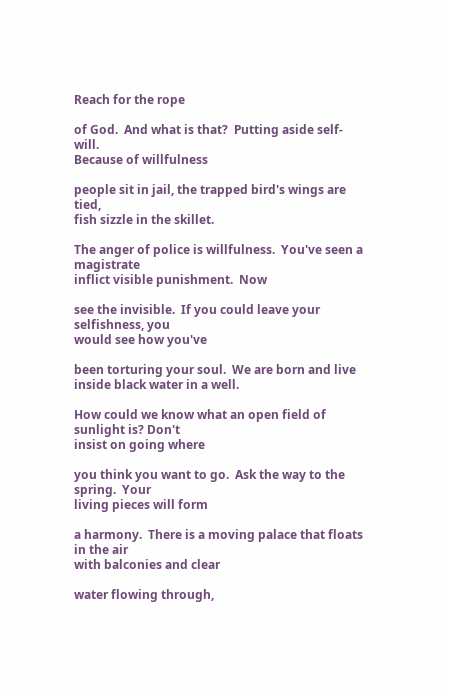Reach for the rope

of God.  And what is that?  Putting aside self-will.
Because of willfulness

people sit in jail, the trapped bird's wings are tied,
fish sizzle in the skillet.

The anger of police is willfulness.  You've seen a magistrate
inflict visible punishment.  Now

see the invisible.  If you could leave your selfishness, you
would see how you've

been torturing your soul.  We are born and live inside black water in a well.

How could we know what an open field of sunlight is? Don't
insist on going where

you think you want to go.  Ask the way to the spring.  Your
living pieces will form

a harmony.  There is a moving palace that floats in the air
with balconies and clear

water flowing through,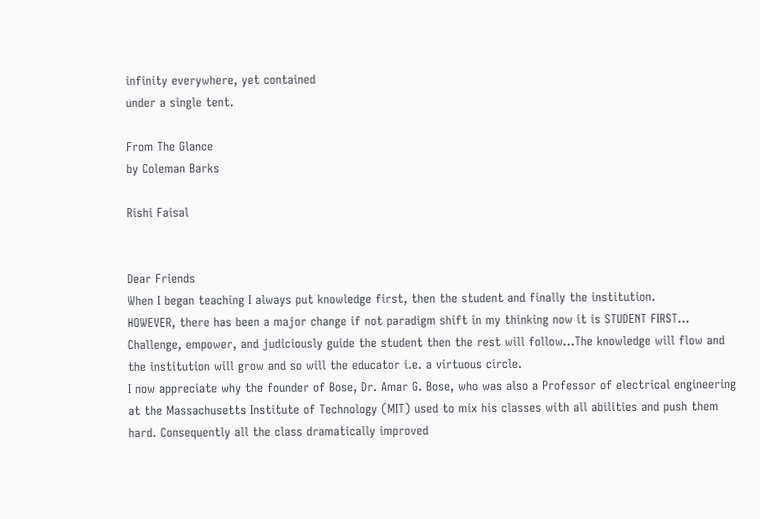infinity everywhere, yet contained
under a single tent.

From The Glance
by Coleman Barks

Rishi Faisal


Dear Friends
When I began teaching I always put knowledge first, then the student and finally the institution.
HOWEVER, there has been a major change if not paradigm shift in my thinking now it is STUDENT FIRST…
Challenge, empower, and judiciously guide the student then the rest will follow…The knowledge will flow and the institution will grow and so will the educator i.e. a virtuous circle.
I now appreciate why the founder of Bose, Dr. Amar G. Bose, who was also a Professor of electrical engineering at the Massachusetts Institute of Technology (MIT) used to mix his classes with all abilities and push them hard. Consequently all the class dramatically improved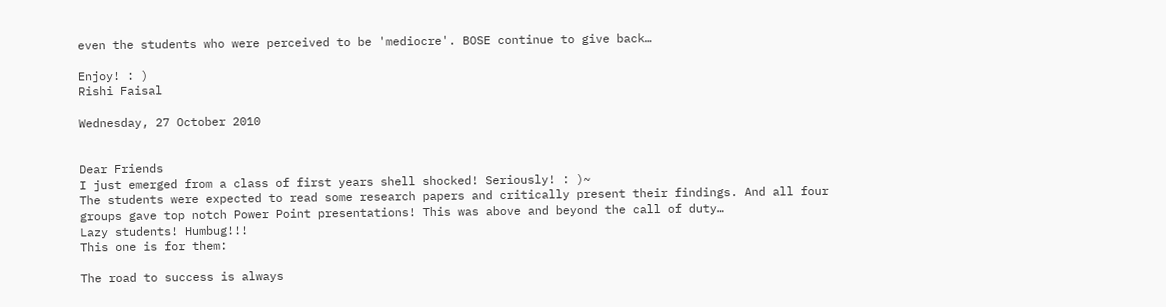even the students who were perceived to be 'mediocre'. BOSE continue to give back…

Enjoy! : )
Rishi Faisal

Wednesday, 27 October 2010


Dear Friends
I just emerged from a class of first years shell shocked! Seriously! : )~
The students were expected to read some research papers and critically present their findings. And all four groups gave top notch Power Point presentations! This was above and beyond the call of duty…
Lazy students! Humbug!!!
This one is for them:

The road to success is always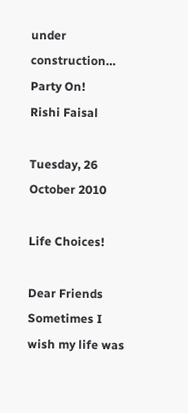under construction…
Party On!
Rishi Faisal

Tuesday, 26 October 2010

Life Choices!

Dear Friends
Sometimes I wish my life was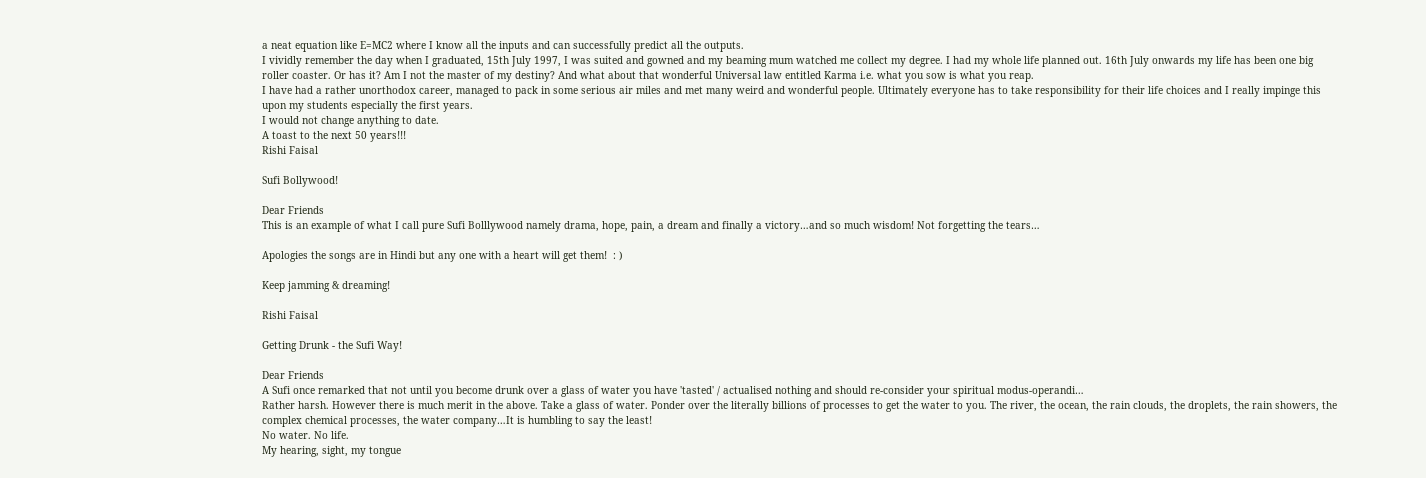a neat equation like E=MC2 where I know all the inputs and can successfully predict all the outputs.
I vividly remember the day when I graduated, 15th July 1997, I was suited and gowned and my beaming mum watched me collect my degree. I had my whole life planned out. 16th July onwards my life has been one big roller coaster. Or has it? Am I not the master of my destiny? And what about that wonderful Universal law entitled Karma i.e. what you sow is what you reap.
I have had a rather unorthodox career, managed to pack in some serious air miles and met many weird and wonderful people. Ultimately everyone has to take responsibility for their life choices and I really impinge this upon my students especially the first years.
I would not change anything to date.
A toast to the next 50 years!!!
Rishi Faisal

Sufi Bollywood!

Dear Friends
This is an example of what I call pure Sufi Bolllywood namely drama, hope, pain, a dream and finally a victory…and so much wisdom! Not forgetting the tears…

Apologies the songs are in Hindi but any one with a heart will get them!  : )

Keep jamming & dreaming!

Rishi Faisal

Getting Drunk - the Sufi Way!

Dear Friends
A Sufi once remarked that not until you become drunk over a glass of water you have 'tasted' / actualised nothing and should re-consider your spiritual modus-operandi…
Rather harsh. However there is much merit in the above. Take a glass of water. Ponder over the literally billions of processes to get the water to you. The river, the ocean, the rain clouds, the droplets, the rain showers, the complex chemical processes, the water company…It is humbling to say the least!
No water. No life.
My hearing, sight, my tongue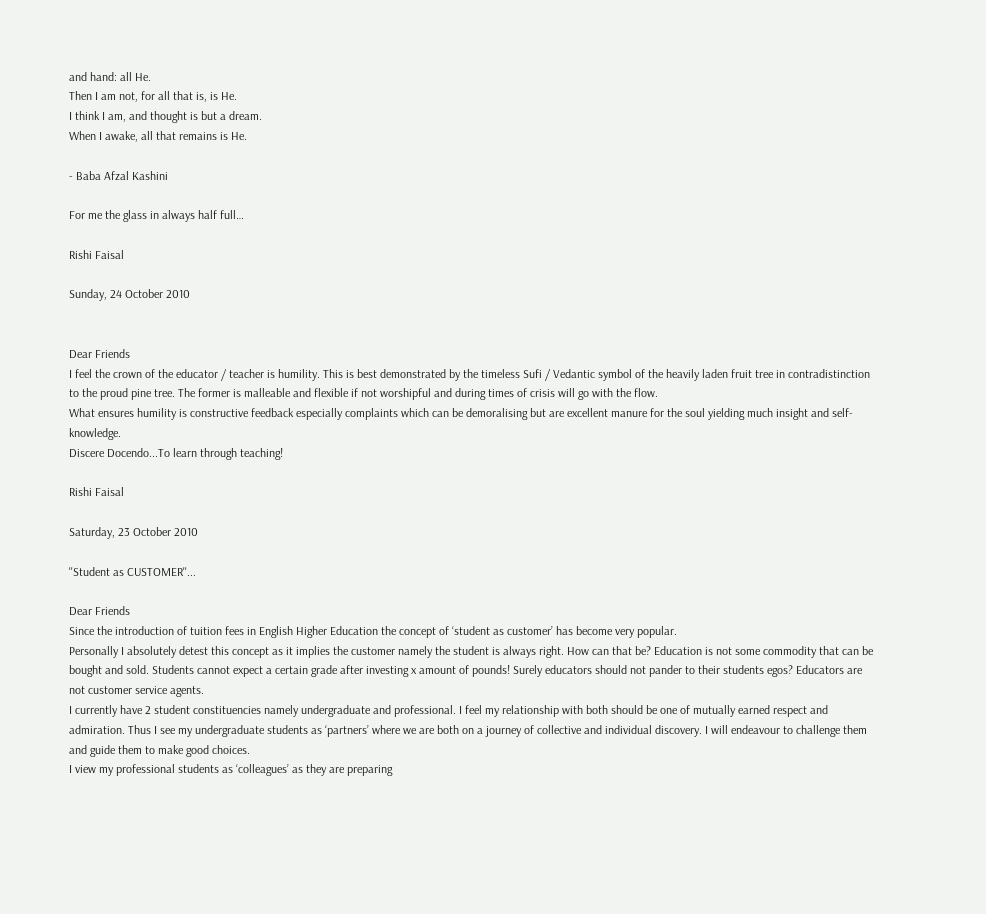and hand: all He.
Then I am not, for all that is, is He.
I think I am, and thought is but a dream.
When I awake, all that remains is He.

- Baba Afzal Kashini

For me the glass in always half full…

Rishi Faisal

Sunday, 24 October 2010


Dear Friends
I feel the crown of the educator / teacher is humility. This is best demonstrated by the timeless Sufi / Vedantic symbol of the heavily laden fruit tree in contradistinction to the proud pine tree. The former is malleable and flexible if not worshipful and during times of crisis will go with the flow.
What ensures humility is constructive feedback especially complaints which can be demoralising but are excellent manure for the soul yielding much insight and self-knowledge.
Discere Docendo...To learn through teaching!

Rishi Faisal

Saturday, 23 October 2010

''Student as CUSTOMER''...

Dear Friends
Since the introduction of tuition fees in English Higher Education the concept of ‘student as customer’ has become very popular.
Personally I absolutely detest this concept as it implies the customer namely the student is always right. How can that be? Education is not some commodity that can be bought and sold. Students cannot expect a certain grade after investing x amount of pounds! Surely educators should not pander to their students egos? Educators are not customer service agents.
I currently have 2 student constituencies namely undergraduate and professional. I feel my relationship with both should be one of mutually earned respect and admiration. Thus I see my undergraduate students as ‘partners’ where we are both on a journey of collective and individual discovery. I will endeavour to challenge them and guide them to make good choices.
I view my professional students as ‘colleagues’ as they are preparing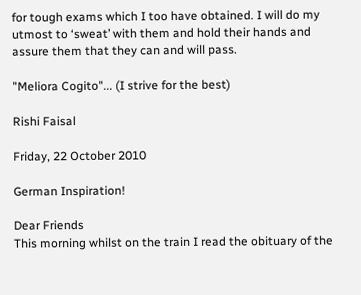for tough exams which I too have obtained. I will do my utmost to ‘sweat’ with them and hold their hands and assure them that they can and will pass.

"Meliora Cogito"... (I strive for the best)

Rishi Faisal

Friday, 22 October 2010

German Inspiration!

Dear Friends
This morning whilst on the train I read the obituary of the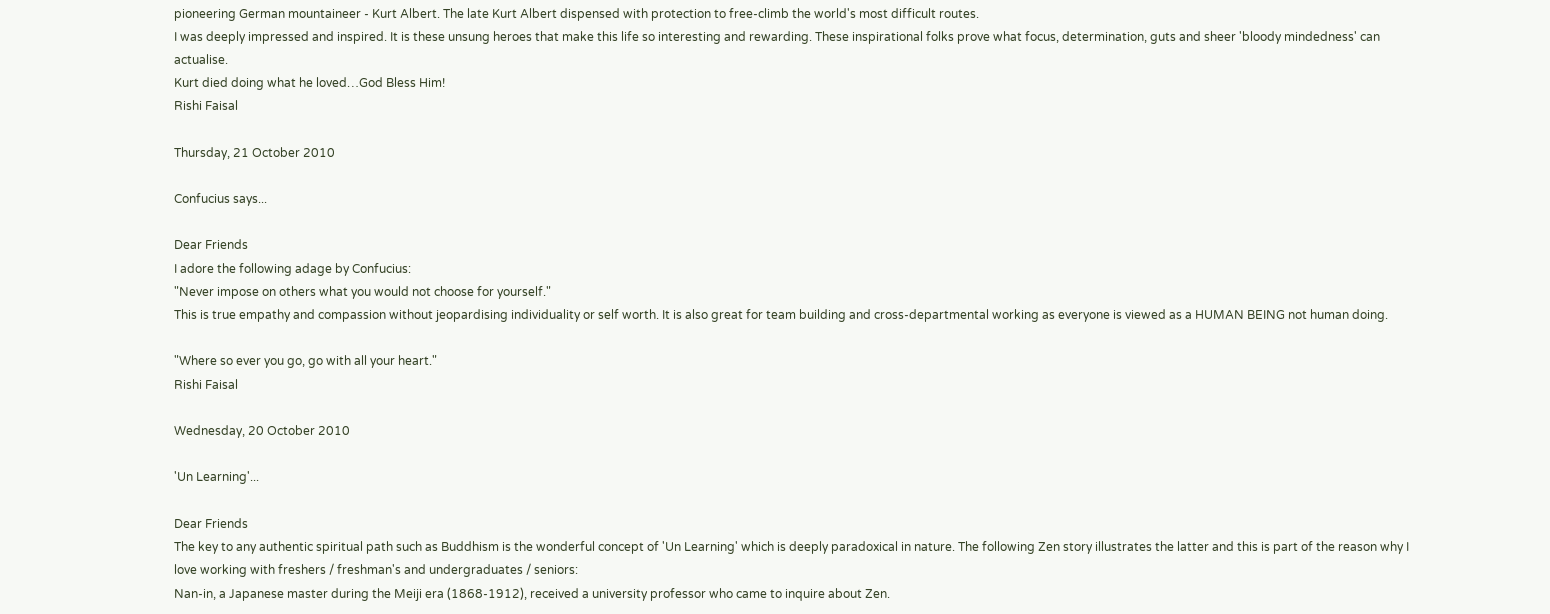pioneering German mountaineer - Kurt Albert. The late Kurt Albert dispensed with protection to free-climb the world's most difficult routes.
I was deeply impressed and inspired. It is these unsung heroes that make this life so interesting and rewarding. These inspirational folks prove what focus, determination, guts and sheer 'bloody mindedness' can actualise.
Kurt died doing what he loved…God Bless Him!
Rishi Faisal

Thursday, 21 October 2010

Confucius says...

Dear Friends
I adore the following adage by Confucius:
"Never impose on others what you would not choose for yourself."
This is true empathy and compassion without jeopardising individuality or self worth. It is also great for team building and cross-departmental working as everyone is viewed as a HUMAN BEING not human doing.

"Where so ever you go, go with all your heart."
Rishi Faisal

Wednesday, 20 October 2010

'Un Learning'...

Dear Friends
The key to any authentic spiritual path such as Buddhism is the wonderful concept of 'Un Learning' which is deeply paradoxical in nature. The following Zen story illustrates the latter and this is part of the reason why I love working with freshers / freshman's and undergraduates / seniors:
Nan-in, a Japanese master during the Meiji era (1868-1912), received a university professor who came to inquire about Zen.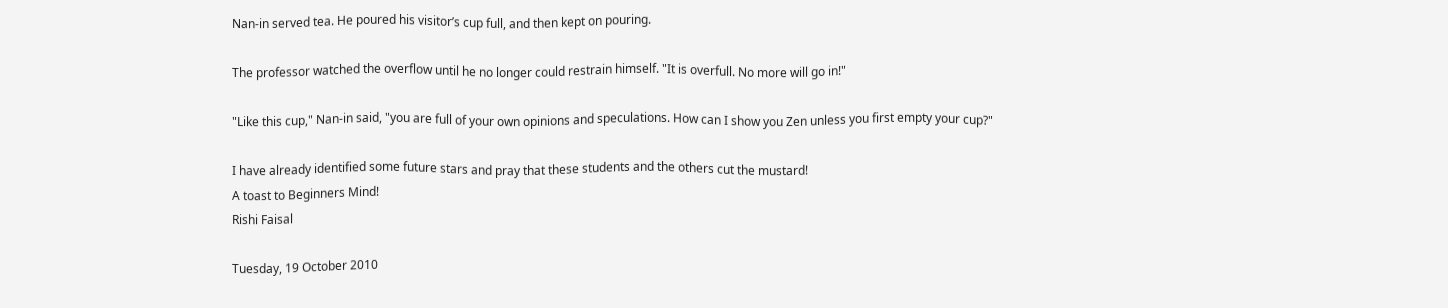Nan-in served tea. He poured his visitor’s cup full, and then kept on pouring.

The professor watched the overflow until he no longer could restrain himself. "It is overfull. No more will go in!"

"Like this cup," Nan-in said, "you are full of your own opinions and speculations. How can I show you Zen unless you first empty your cup?"

I have already identified some future stars and pray that these students and the others cut the mustard!
A toast to Beginners Mind!
Rishi Faisal

Tuesday, 19 October 2010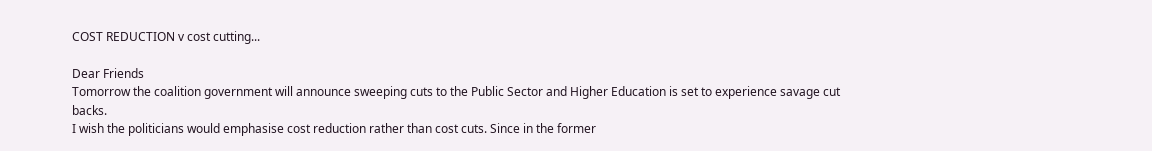COST REDUCTION v cost cutting...

Dear Friends
Tomorrow the coalition government will announce sweeping cuts to the Public Sector and Higher Education is set to experience savage cut backs.
I wish the politicians would emphasise cost reduction rather than cost cuts. Since in the former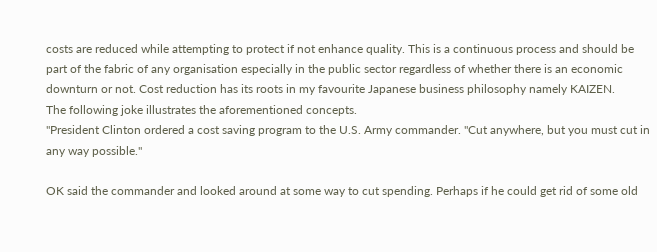costs are reduced while attempting to protect if not enhance quality. This is a continuous process and should be part of the fabric of any organisation especially in the public sector regardless of whether there is an economic downturn or not. Cost reduction has its roots in my favourite Japanese business philosophy namely KAIZEN.
The following joke illustrates the aforementioned concepts.
''President Clinton ordered a cost saving program to the U.S. Army commander. "Cut anywhere, but you must cut in any way possible."

OK said the commander and looked around at some way to cut spending. Perhaps if he could get rid of some old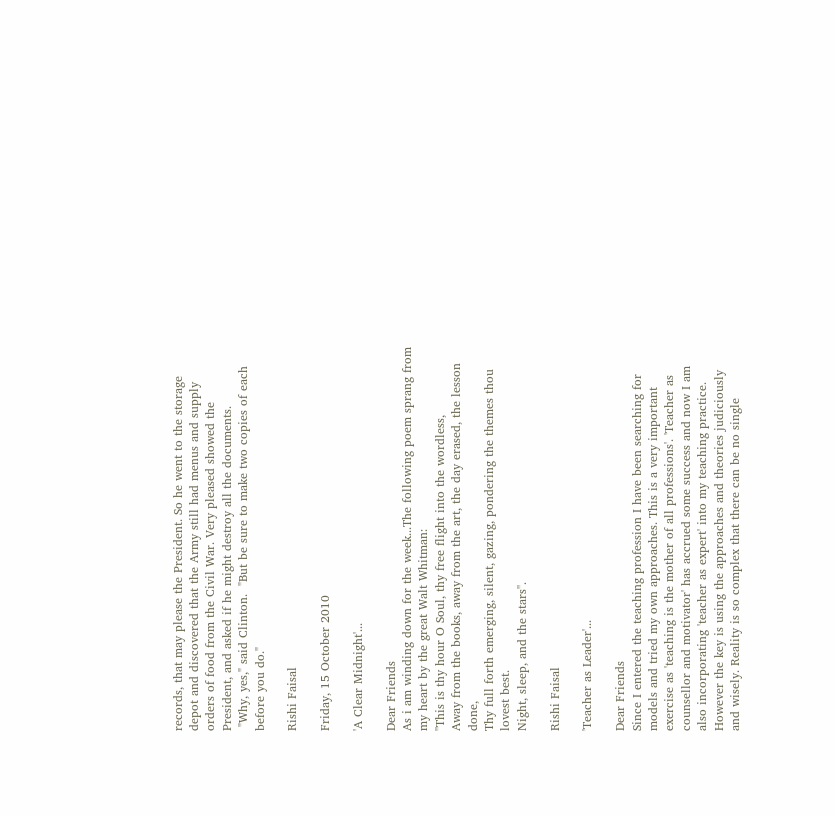records, that may please the President. So he went to the storage depot and discovered that the Army still had menus and supply orders of food from the Civil War. Very pleased showed the President, and asked if he might destroy all the documents.
 "Why, yes," said Clinton.  "But be sure to make two copies of each before you do."

Rishi Faisal

Friday, 15 October 2010

'A Clear Midnight'...

Dear Friends
As i am winding down for the week...The following poem sprang from my heart by the great Walt Whitman:
''This is thy hour O Soul, thy free flight into the wordless,
Away from the books, away from the art, the day erased, the lesson done,
Thy full forth emerging, silent, gazing, pondering the themes thou lovest best.
Night, sleep, and the stars''.

Rishi Faisal

'Teacher as Leader'...

Dear Friends
Since I entered the teaching profession I have been searching for models and tried my own approaches. This is a very important exercise as 'teaching is the mother of all professions'. 'Teacher as counsellor and motivator' has accrued some success and now I am also incorporating 'teacher as expert' into my teaching practice.
However the key is using the approaches and theories judiciously and wisely. Reality is so complex that there can be no single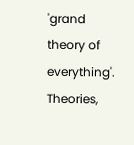'grand theory of everything'.  Theories,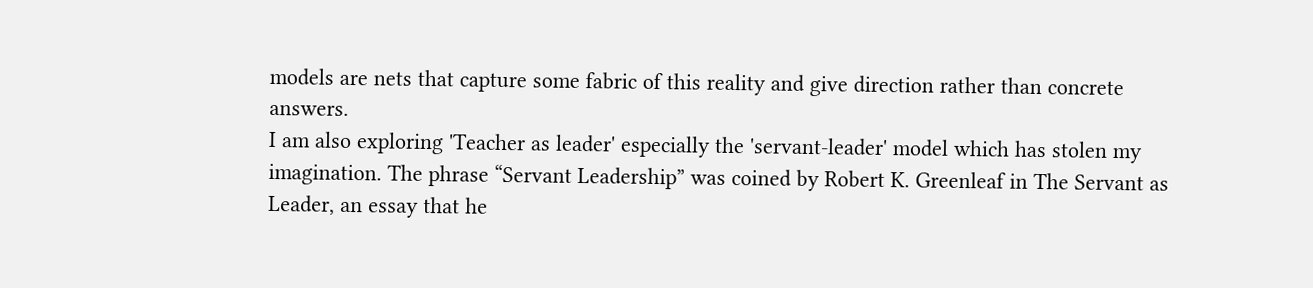models are nets that capture some fabric of this reality and give direction rather than concrete answers.
I am also exploring 'Teacher as leader' especially the 'servant-leader' model which has stolen my imagination. The phrase “Servant Leadership” was coined by Robert K. Greenleaf in The Servant as Leader, an essay that he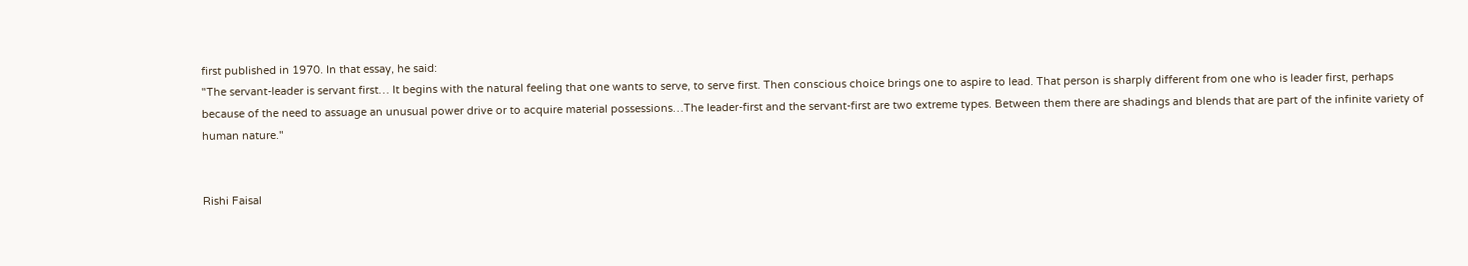first published in 1970. In that essay, he said:
"The servant-leader is servant first… It begins with the natural feeling that one wants to serve, to serve first. Then conscious choice brings one to aspire to lead. That person is sharply different from one who is leader first, perhaps because of the need to assuage an unusual power drive or to acquire material possessions…The leader-first and the servant-first are two extreme types. Between them there are shadings and blends that are part of the infinite variety of human nature."


Rishi Faisal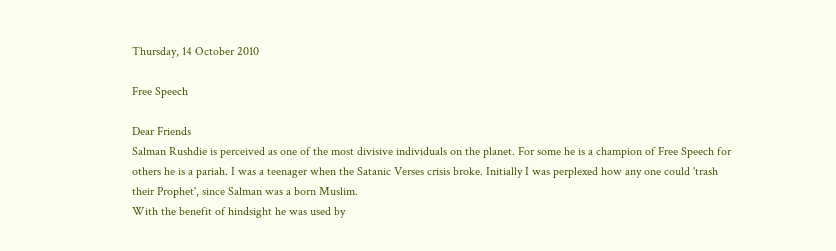Thursday, 14 October 2010

Free Speech

Dear Friends
Salman Rushdie is perceived as one of the most divisive individuals on the planet. For some he is a champion of Free Speech for others he is a pariah. I was a teenager when the Satanic Verses crisis broke. Initially I was perplexed how any one could 'trash their Prophet', since Salman was a born Muslim.
With the benefit of hindsight he was used by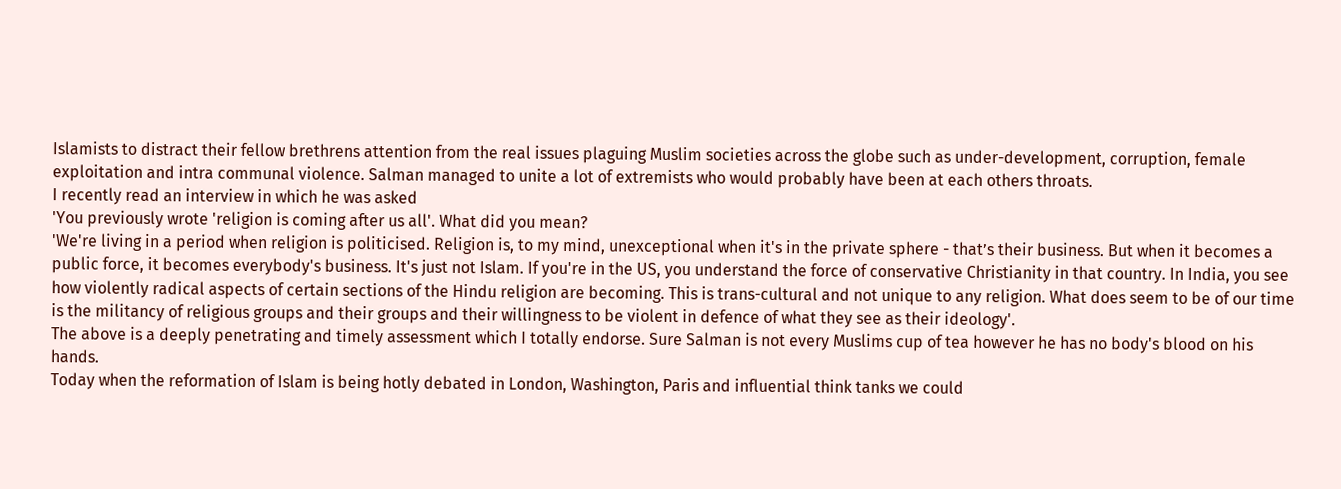Islamists to distract their fellow brethrens attention from the real issues plaguing Muslim societies across the globe such as under-development, corruption, female exploitation and intra communal violence. Salman managed to unite a lot of extremists who would probably have been at each others throats.
I recently read an interview in which he was asked
'You previously wrote 'religion is coming after us all'. What did you mean?
'We're living in a period when religion is politicised. Religion is, to my mind, unexceptional when it's in the private sphere - that’s their business. But when it becomes a public force, it becomes everybody's business. It's just not Islam. If you're in the US, you understand the force of conservative Christianity in that country. In India, you see how violently radical aspects of certain sections of the Hindu religion are becoming. This is trans-cultural and not unique to any religion. What does seem to be of our time is the militancy of religious groups and their groups and their willingness to be violent in defence of what they see as their ideology'.
The above is a deeply penetrating and timely assessment which I totally endorse. Sure Salman is not every Muslims cup of tea however he has no body's blood on his hands.
Today when the reformation of Islam is being hotly debated in London, Washington, Paris and influential think tanks we could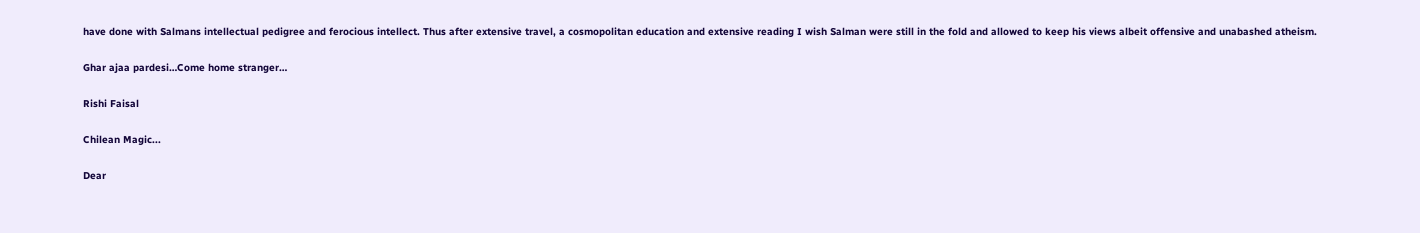have done with Salmans intellectual pedigree and ferocious intellect. Thus after extensive travel, a cosmopolitan education and extensive reading I wish Salman were still in the fold and allowed to keep his views albeit offensive and unabashed atheism.

Ghar ajaa pardesi…Come home stranger…

Rishi Faisal

Chilean Magic...

Dear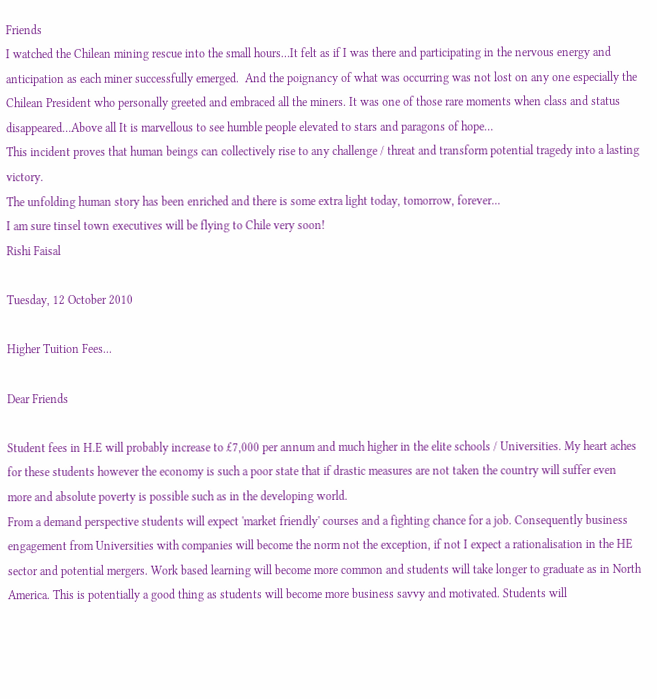Friends
I watched the Chilean mining rescue into the small hours…It felt as if I was there and participating in the nervous energy and anticipation as each miner successfully emerged.  And the poignancy of what was occurring was not lost on any one especially the Chilean President who personally greeted and embraced all the miners. It was one of those rare moments when class and status disappeared…Above all It is marvellous to see humble people elevated to stars and paragons of hope…
This incident proves that human beings can collectively rise to any challenge / threat and transform potential tragedy into a lasting victory.
The unfolding human story has been enriched and there is some extra light today, tomorrow, forever...
I am sure tinsel town executives will be flying to Chile very soon!
Rishi Faisal

Tuesday, 12 October 2010

Higher Tuition Fees...

Dear Friends

Student fees in H.E will probably increase to £7,000 per annum and much higher in the elite schools / Universities. My heart aches for these students however the economy is such a poor state that if drastic measures are not taken the country will suffer even more and absolute poverty is possible such as in the developing world.
From a demand perspective students will expect 'market friendly' courses and a fighting chance for a job. Consequently business engagement from Universities with companies will become the norm not the exception, if not I expect a rationalisation in the HE sector and potential mergers. Work based learning will become more common and students will take longer to graduate as in North America. This is potentially a good thing as students will become more business savvy and motivated. Students will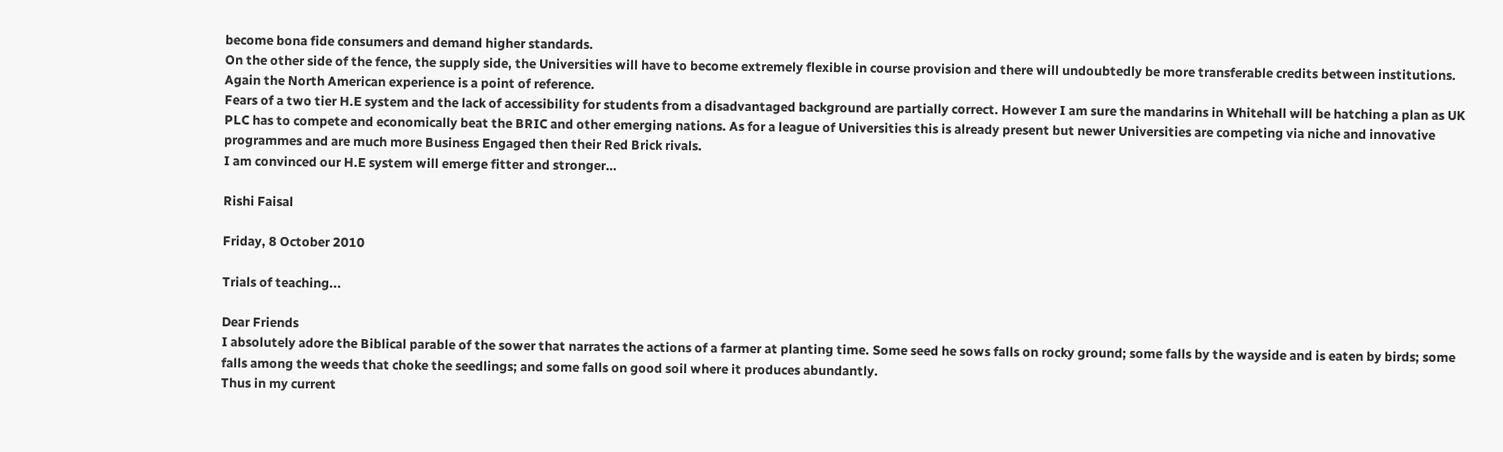become bona fide consumers and demand higher standards.
On the other side of the fence, the supply side, the Universities will have to become extremely flexible in course provision and there will undoubtedly be more transferable credits between institutions.  Again the North American experience is a point of reference.
Fears of a two tier H.E system and the lack of accessibility for students from a disadvantaged background are partially correct. However I am sure the mandarins in Whitehall will be hatching a plan as UK PLC has to compete and economically beat the BRIC and other emerging nations. As for a league of Universities this is already present but newer Universities are competing via niche and innovative programmes and are much more Business Engaged then their Red Brick rivals.
I am convinced our H.E system will emerge fitter and stronger…

Rishi Faisal

Friday, 8 October 2010

Trials of teaching...

Dear Friends
I absolutely adore the Biblical parable of the sower that narrates the actions of a farmer at planting time. Some seed he sows falls on rocky ground; some falls by the wayside and is eaten by birds; some falls among the weeds that choke the seedlings; and some falls on good soil where it produces abundantly.
Thus in my current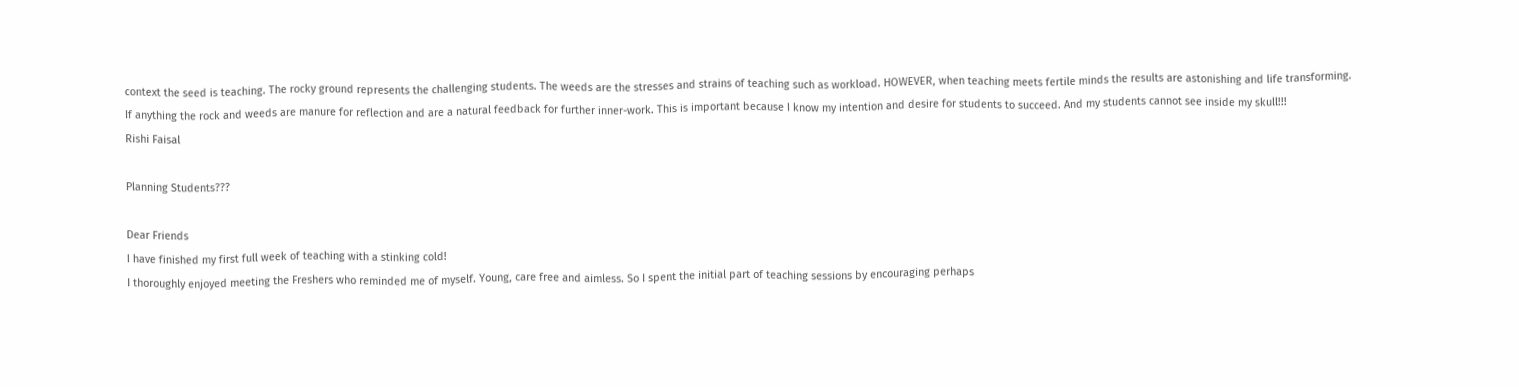context the seed is teaching. The rocky ground represents the challenging students. The weeds are the stresses and strains of teaching such as workload. HOWEVER, when teaching meets fertile minds the results are astonishing and life transforming.
If anything the rock and weeds are manure for reflection and are a natural feedback for further inner-work. This is important because I know my intention and desire for students to succeed. And my students cannot see inside my skull!!!
Rishi Faisal

Planning Students???

Dear Friends
I have finished my first full week of teaching with a stinking cold!
I thoroughly enjoyed meeting the Freshers who reminded me of myself. Young, care free and aimless. So I spent the initial part of teaching sessions by encouraging perhaps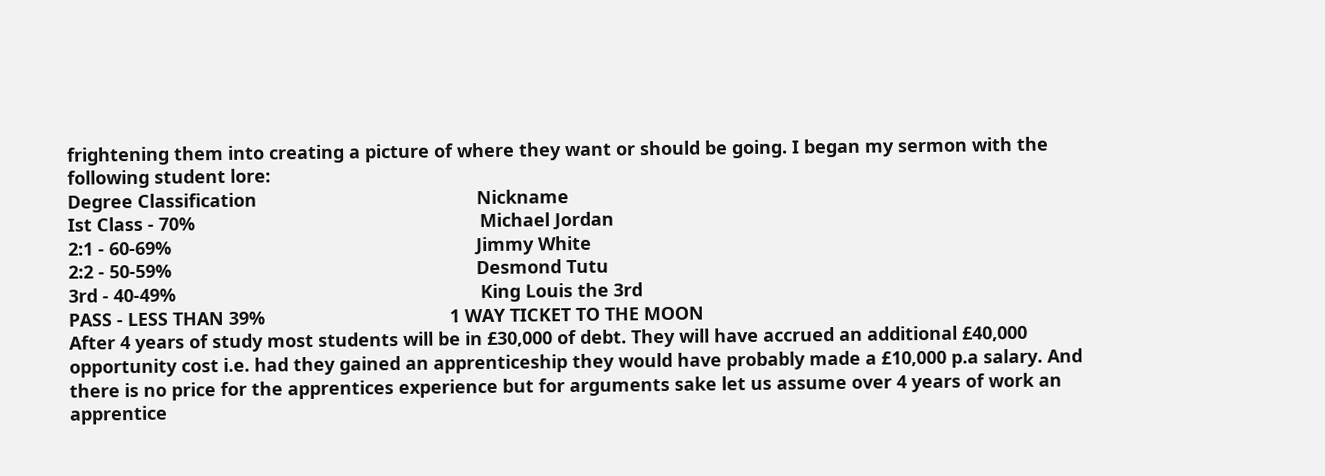frightening them into creating a picture of where they want or should be going. I began my sermon with the following student lore:
Degree Classification                                            Nickname
Ist Class - 70%                                                         Michael Jordan
2:1 - 60-69%                                                             Jimmy White
2:2 - 50-59%                                                             Desmond Tutu
3rd - 40-49%                                                             King Louis the 3rd
PASS - LESS THAN 39%                                     1 WAY TICKET TO THE MOON
After 4 years of study most students will be in £30,000 of debt. They will have accrued an additional £40,000 opportunity cost i.e. had they gained an apprenticeship they would have probably made a £10,000 p.a salary. And there is no price for the apprentices experience but for arguments sake let us assume over 4 years of work an apprentice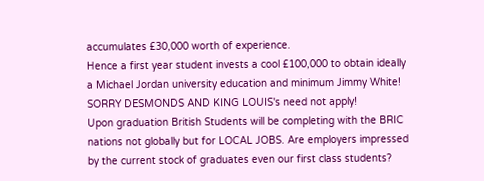accumulates £30,000 worth of experience.
Hence a first year student invests a cool £100,000 to obtain ideally a Michael Jordan university education and minimum Jimmy White! SORRY DESMONDS AND KING LOUIS's need not apply!
Upon graduation British Students will be completing with the BRIC nations not globally but for LOCAL JOBS. Are employers impressed by the current stock of graduates even our first class students?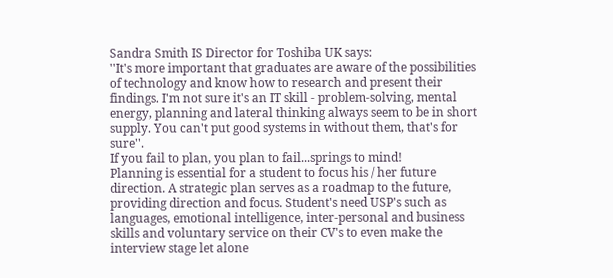Sandra Smith IS Director for Toshiba UK says:
''It's more important that graduates are aware of the possibilities of technology and know how to research and present their findings. I'm not sure it's an IT skill - problem-solving, mental energy, planning and lateral thinking always seem to be in short supply. You can't put good systems in without them, that's for sure''.
If you fail to plan, you plan to fail...springs to mind!
Planning is essential for a student to focus his / her future direction. A strategic plan serves as a roadmap to the future, providing direction and focus. Student's need USP's such as languages, emotional intelligence, inter-personal and business skills and voluntary service on their CV's to even make the interview stage let alone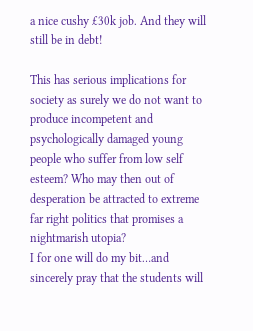a nice cushy £30k job. And they will still be in debt!

This has serious implications for society as surely we do not want to produce incompetent and psychologically damaged young people who suffer from low self esteem? Who may then out of desperation be attracted to extreme far right politics that promises a nightmarish utopia?
I for one will do my bit…and sincerely pray that the students will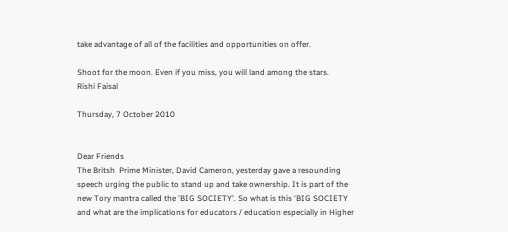take advantage of all of the facilities and opportunities on offer.

Shoot for the moon. Even if you miss, you will land among the stars.
Rishi Faisal

Thursday, 7 October 2010


Dear Friends
The Britsh  Prime Minister, David Cameron, yesterday gave a resounding speech urging the public to stand up and take ownership. It is part of the new Tory mantra called the 'BIG SOCIETY'. So what is this 'BIG SOCIETY and what are the implications for educators / education especially in Higher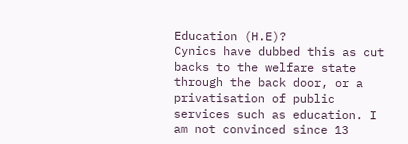Education (H.E)?
Cynics have dubbed this as cut backs to the welfare state through the back door, or a privatisation of public services such as education. I am not convinced since 13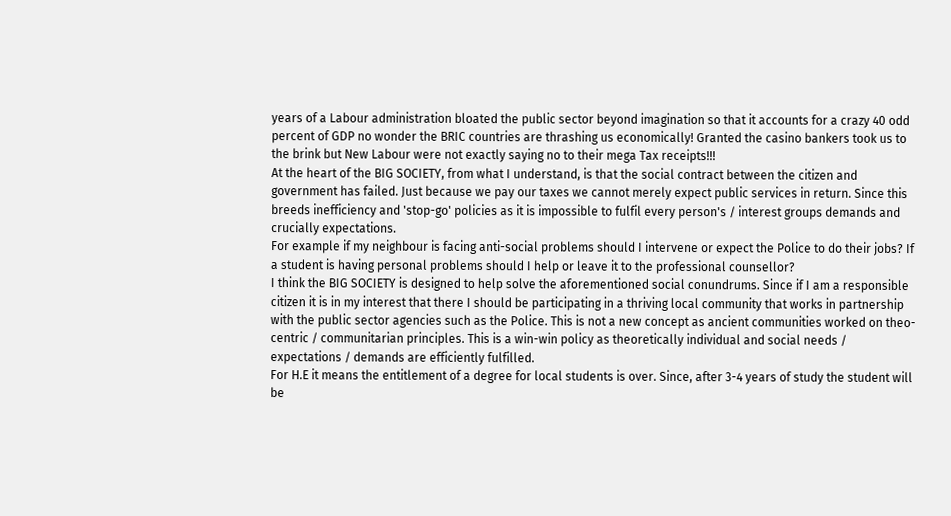years of a Labour administration bloated the public sector beyond imagination so that it accounts for a crazy 40 odd percent of GDP no wonder the BRIC countries are thrashing us economically! Granted the casino bankers took us to the brink but New Labour were not exactly saying no to their mega Tax receipts!!!
At the heart of the BIG SOCIETY, from what I understand, is that the social contract between the citizen and government has failed. Just because we pay our taxes we cannot merely expect public services in return. Since this breeds inefficiency and 'stop-go' policies as it is impossible to fulfil every person's / interest groups demands and crucially expectations.
For example if my neighbour is facing anti-social problems should I intervene or expect the Police to do their jobs? If a student is having personal problems should I help or leave it to the professional counsellor?
I think the BIG SOCIETY is designed to help solve the aforementioned social conundrums. Since if I am a responsible citizen it is in my interest that there I should be participating in a thriving local community that works in partnership with the public sector agencies such as the Police. This is not a new concept as ancient communities worked on theo-centric / communitarian principles. This is a win-win policy as theoretically individual and social needs / expectations / demands are efficiently fulfilled.
For H.E it means the entitlement of a degree for local students is over. Since, after 3-4 years of study the student will be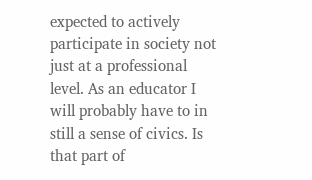expected to actively participate in society not just at a professional level. As an educator I will probably have to in still a sense of civics. Is that part of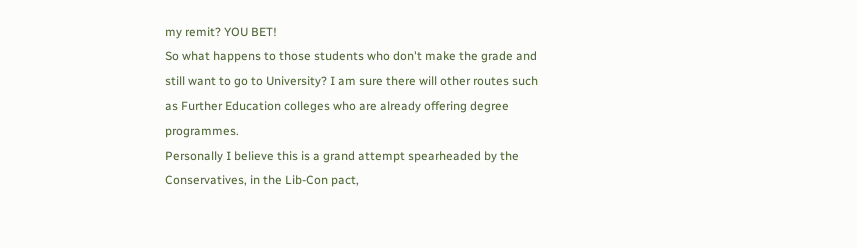my remit? YOU BET!
So what happens to those students who don't make the grade and still want to go to University? I am sure there will other routes such as Further Education colleges who are already offering degree programmes.
Personally I believe this is a grand attempt spearheaded by the Conservatives, in the Lib-Con pact,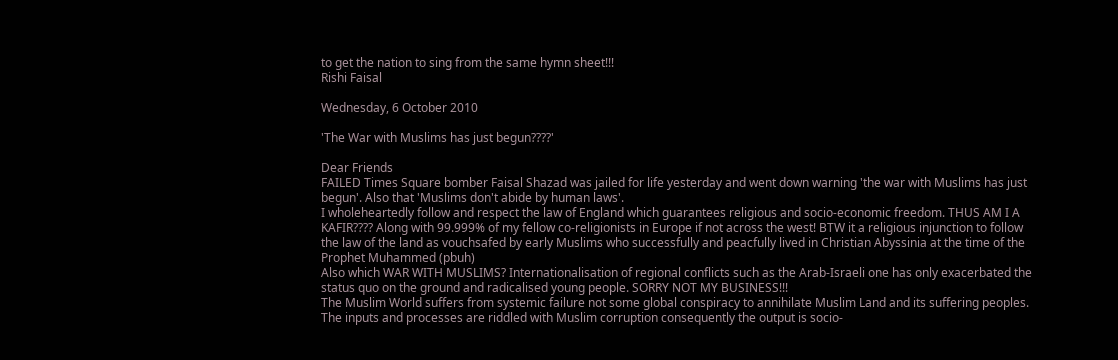to get the nation to sing from the same hymn sheet!!!
Rishi Faisal

Wednesday, 6 October 2010

'The War with Muslims has just begun????'

Dear Friends
FAILED Times Square bomber Faisal Shazad was jailed for life yesterday and went down warning 'the war with Muslims has just begun'. Also that 'Muslims don't abide by human laws'.
I wholeheartedly follow and respect the law of England which guarantees religious and socio-economic freedom. THUS AM I A KAFIR???? Along with 99.999% of my fellow co-religionists in Europe if not across the west! BTW it a religious injunction to follow the law of the land as vouchsafed by early Muslims who successfully and peacfully lived in Christian Abyssinia at the time of the Prophet Muhammed (pbuh)
Also which WAR WITH MUSLIMS? Internationalisation of regional conflicts such as the Arab-Israeli one has only exacerbated the status quo on the ground and radicalised young people. SORRY NOT MY BUSINESS!!!
The Muslim World suffers from systemic failure not some global conspiracy to annihilate Muslim Land and its suffering peoples. The inputs and processes are riddled with Muslim corruption consequently the output is socio-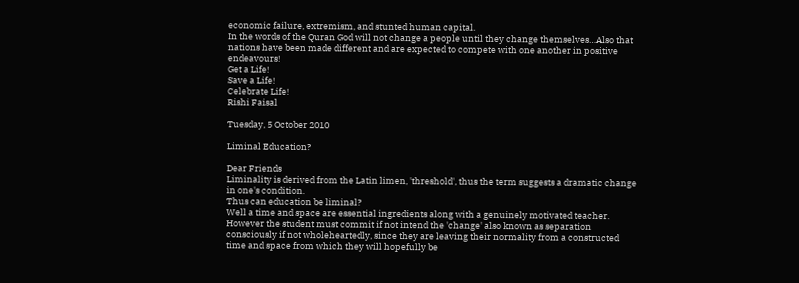economic failure, extremism, and stunted human capital.
In the words of the Quran God will not change a people until they change themselves…Also that nations have been made different and are expected to compete with one another in positive endeavours!
Get a Life!
Save a Life!
Celebrate Life!
Rishi Faisal

Tuesday, 5 October 2010

Liminal Education?

Dear Friends
Liminality is derived from the Latin limen, 'threshold', thus the term suggests a dramatic change in one's condition.
Thus can education be liminal?
Well a time and space are essential ingredients along with a genuinely motivated teacher. However the student must commit if not intend the 'change' also known as separation consciously if not wholeheartedly, since they are leaving their normality from a constructed time and space from which they will hopefully be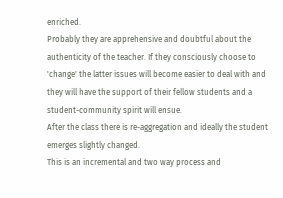enriched.
Probably they are apprehensive and doubtful about the authenticity of the teacher. If they consciously choose to 'change' the latter issues will become easier to deal with and they will have the support of their fellow students and a student-community spirit will ensue.
After the class there is re-aggregation and ideally the student emerges slightly changed.
This is an incremental and two way process and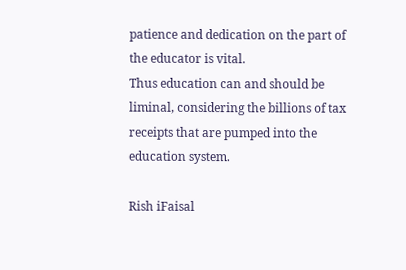patience and dedication on the part of the educator is vital.
Thus education can and should be liminal, considering the billions of tax receipts that are pumped into the education system.

Rish iFaisal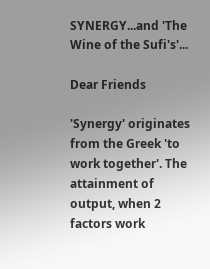SYNERGY...and 'The Wine of the Sufi's'...

Dear Friends

'Synergy' originates from the Greek 'to work together'. The attainment of output, when 2 factors work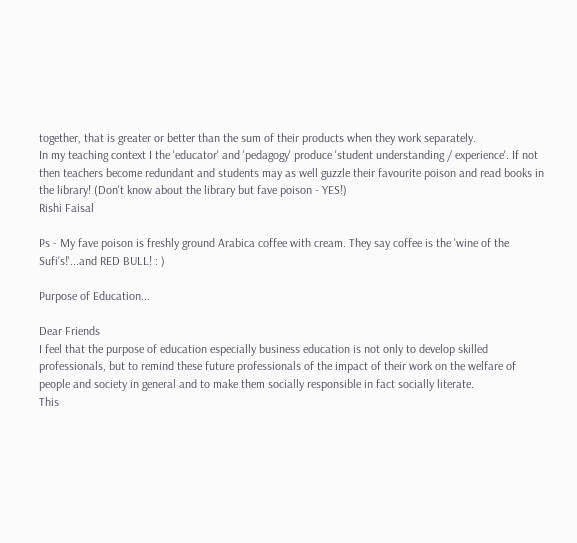together, that is greater or better than the sum of their products when they work separately.
In my teaching context I the 'educator' and 'pedagogy' produce 'student understanding / experience'. If not then teachers become redundant and students may as well guzzle their favourite poison and read books in the library! (Don't know about the library but fave poison - YES!)
Rishi Faisal

Ps - My fave poison is freshly ground Arabica coffee with cream. They say coffee is the 'wine of the Sufi's!'...and RED BULL! : )

Purpose of Education...

Dear Friends
I feel that the purpose of education especially business education is not only to develop skilled professionals, but to remind these future professionals of the impact of their work on the welfare of people and society in general and to make them socially responsible in fact socially literate.
This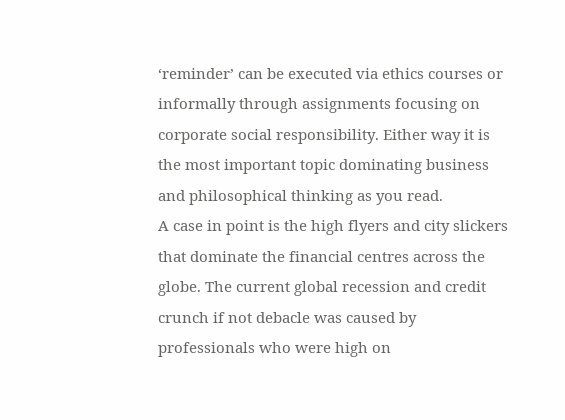‘reminder’ can be executed via ethics courses or informally through assignments focusing on corporate social responsibility. Either way it is the most important topic dominating business and philosophical thinking as you read.
A case in point is the high flyers and city slickers that dominate the financial centres across the globe. The current global recession and credit crunch if not debacle was caused by professionals who were high on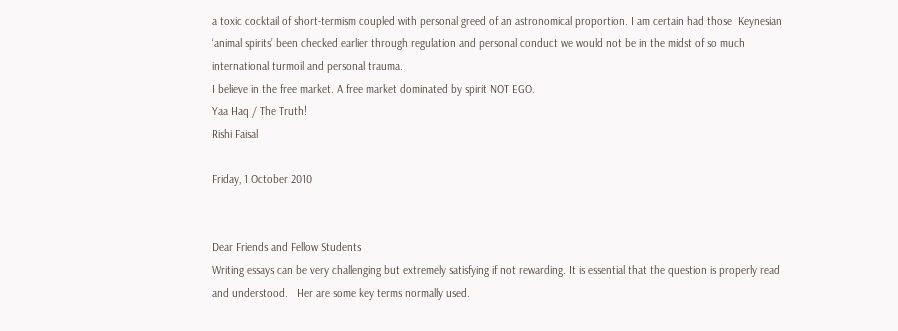a toxic cocktail of short-termism coupled with personal greed of an astronomical proportion. I am certain had those  Keynesian ‘animal spirits’ been checked earlier through regulation and personal conduct we would not be in the midst of so much international turmoil and personal trauma.
I believe in the free market. A free market dominated by spirit NOT EGO.
Yaa Haq / The Truth!
Rishi Faisal

Friday, 1 October 2010


Dear Friends and Fellow Students
Writing essays can be very challenging but extremely satisfying if not rewarding. It is essential that the question is properly read and understood.   Her are some key terms normally used.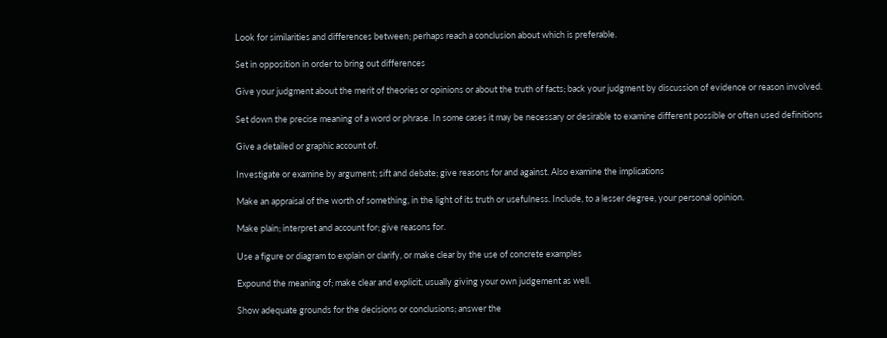Look for similarities and differences between; perhaps reach a conclusion about which is preferable.

Set in opposition in order to bring out differences

Give your judgment about the merit of theories or opinions or about the truth of facts; back your judgment by discussion of evidence or reason involved.

Set down the precise meaning of a word or phrase. In some cases it may be necessary or desirable to examine different possible or often used definitions

Give a detailed or graphic account of.

Investigate or examine by argument; sift and debate; give reasons for and against. Also examine the implications

Make an appraisal of the worth of something, in the light of its truth or usefulness. Include, to a lesser degree, your personal opinion.

Make plain; interpret and account for; give reasons for.

Use a figure or diagram to explain or clarify, or make clear by the use of concrete examples

Expound the meaning of; make clear and explicit, usually giving your own judgement as well.

Show adequate grounds for the decisions or conclusions; answer the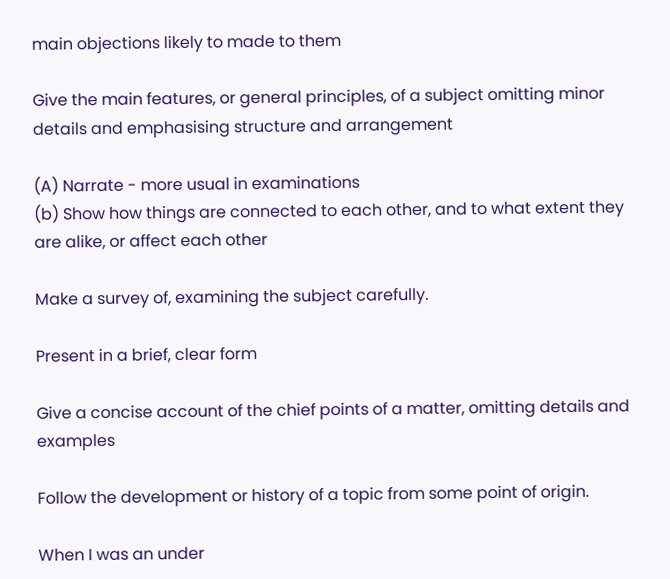main objections likely to made to them

Give the main features, or general principles, of a subject omitting minor details and emphasising structure and arrangement

(A) Narrate - more usual in examinations
(b) Show how things are connected to each other, and to what extent they are alike, or affect each other

Make a survey of, examining the subject carefully.

Present in a brief, clear form

Give a concise account of the chief points of a matter, omitting details and examples

Follow the development or history of a topic from some point of origin.

When I was an under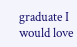graduate I would love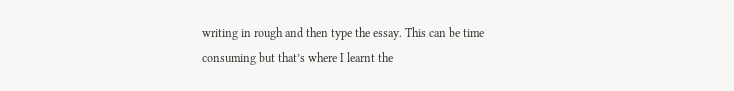writing in rough and then type the essay. This can be time consuming but that’s where I learnt the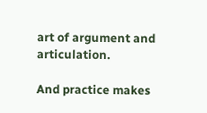art of argument and articulation.

And practice makes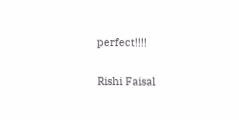perfect!!!!

Rishi Faisal